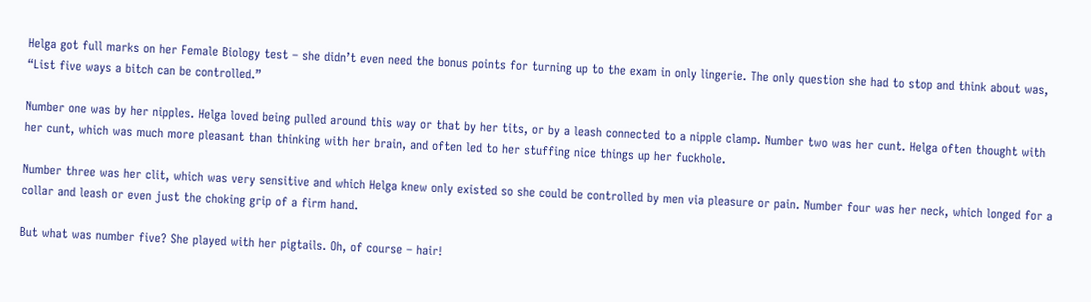Helga got full marks on her Female Biology test – she didn’t even need the bonus points for turning up to the exam in only lingerie. The only question she had to stop and think about was, “List five ways a bitch can be controlled.”

Number one was by her nipples. Helga loved being pulled around this way or that by her tits, or by a leash connected to a nipple clamp. Number two was her cunt. Helga often thought with her cunt, which was much more pleasant than thinking with her brain, and often led to her stuffing nice things up her fuckhole.

Number three was her clit, which was very sensitive and which Helga knew only existed so she could be controlled by men via pleasure or pain. Number four was her neck, which longed for a collar and leash or even just the choking grip of a firm hand.

But what was number five? She played with her pigtails. Oh, of course – hair!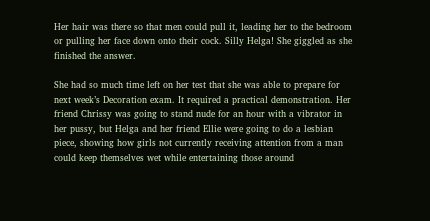Her hair was there so that men could pull it, leading her to the bedroom or pulling her face down onto their cock. Silly Helga! She giggled as she finished the answer.

She had so much time left on her test that she was able to prepare for next week’s Decoration exam. It required a practical demonstration. Her friend Chrissy was going to stand nude for an hour with a vibrator in her pussy, but Helga and her friend Ellie were going to do a lesbian piece, showing how girls not currently receiving attention from a man could keep themselves wet while entertaining those around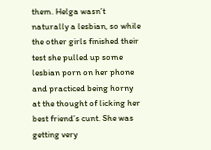them. Helga wasn’t naturally a lesbian, so while the other girls finished their test she pulled up some lesbian porn on her phone and practiced being horny at the thought of licking her best friend’s cunt. She was getting very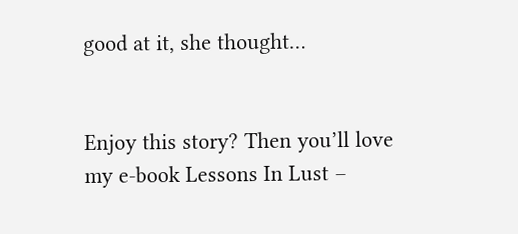good at it, she thought…


Enjoy this story? Then you’ll love my e-book Lessons In Lust –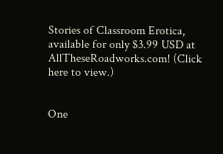Stories of Classroom Erotica, available for only $3.99 USD at AllTheseRoadworks.com! (Click here to view.)


One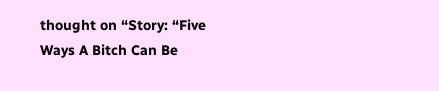thought on “Story: “Five Ways A Bitch Can Be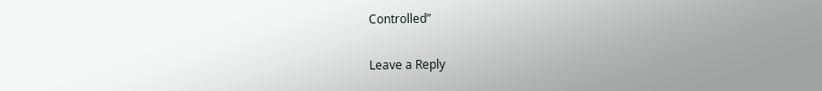Controlled”

Leave a Reply